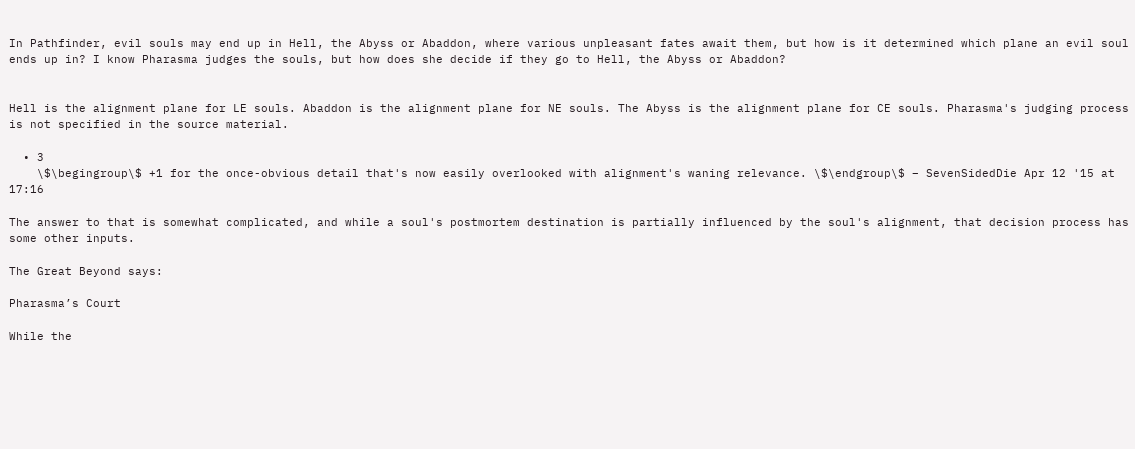In Pathfinder, evil souls may end up in Hell, the Abyss or Abaddon, where various unpleasant fates await them, but how is it determined which plane an evil soul ends up in? I know Pharasma judges the souls, but how does she decide if they go to Hell, the Abyss or Abaddon?


Hell is the alignment plane for LE souls. Abaddon is the alignment plane for NE souls. The Abyss is the alignment plane for CE souls. Pharasma's judging process is not specified in the source material.

  • 3
    \$\begingroup\$ +1 for the once-obvious detail that's now easily overlooked with alignment's waning relevance. \$\endgroup\$ – SevenSidedDie Apr 12 '15 at 17:16

The answer to that is somewhat complicated, and while a soul's postmortem destination is partially influenced by the soul's alignment, that decision process has some other inputs.

The Great Beyond says:

Pharasma’s Court

While the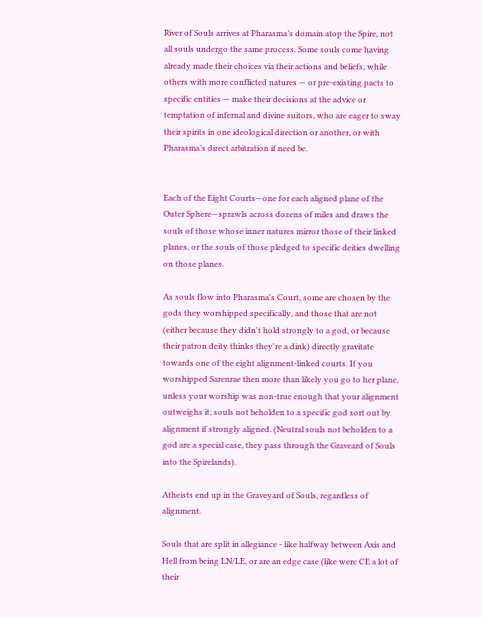River of Souls arrives at Pharasma’s domain atop the Spire, not all souls undergo the same process. Some souls come having already made their choices via their actions and beliefs, while others with more conflicted natures — or pre-existing pacts to specific entities — make their decisions at the advice or temptation of infernal and divine suitors, who are eager to sway their spirits in one ideological direction or another, or with Pharasma’s direct arbitration if need be.


Each of the Eight Courts—one for each aligned plane of the Outer Sphere—sprawls across dozens of miles and draws the souls of those whose inner natures mirror those of their linked planes, or the souls of those pledged to specific deities dwelling on those planes.

As souls flow into Pharasma's Court, some are chosen by the gods they worshipped specifically, and those that are not (either because they didn't hold strongly to a god, or because their patron deity thinks they're a dink) directly gravitate towards one of the eight alignment-linked courts. If you worshipped Sarenrae then more than likely you go to her plane, unless your worship was non-true enough that your alignment outweighs it; souls not beholden to a specific god sort out by alignment if strongly aligned. (Neutral souls not beholden to a god are a special case, they pass through the Graveard of Souls into the Spirelands).

Atheists end up in the Graveyard of Souls, regardless of alignment.

Souls that are split in allegiance - like halfway between Axis and Hell from being LN/LE, or are an edge case (like were CE a lot of their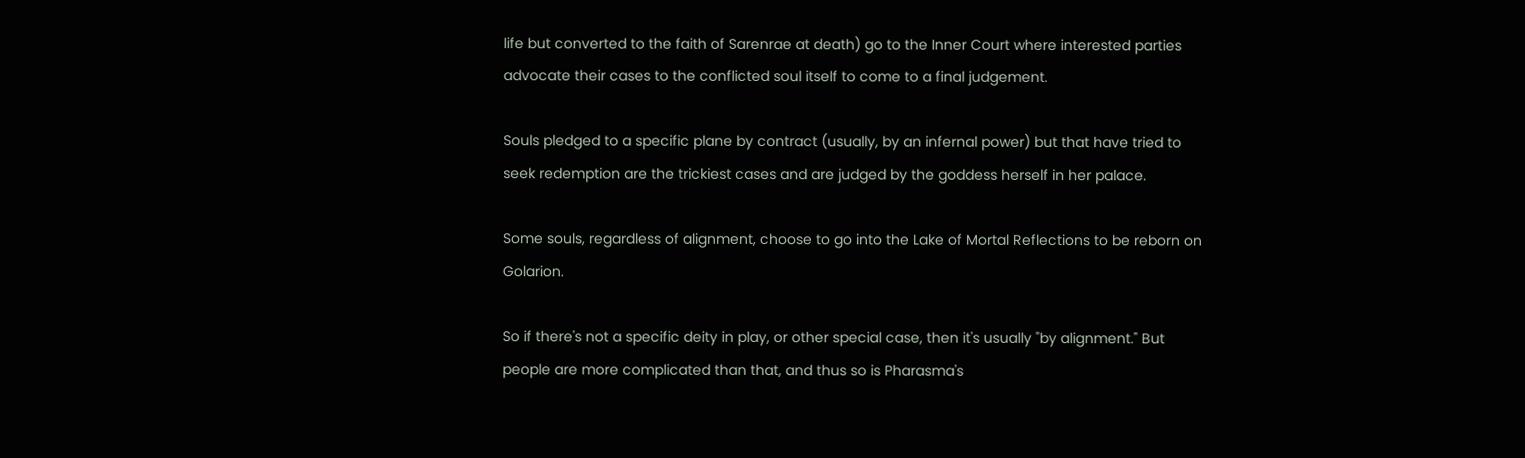life but converted to the faith of Sarenrae at death) go to the Inner Court where interested parties advocate their cases to the conflicted soul itself to come to a final judgement.

Souls pledged to a specific plane by contract (usually, by an infernal power) but that have tried to seek redemption are the trickiest cases and are judged by the goddess herself in her palace.

Some souls, regardless of alignment, choose to go into the Lake of Mortal Reflections to be reborn on Golarion.

So if there's not a specific deity in play, or other special case, then it's usually "by alignment." But people are more complicated than that, and thus so is Pharasma's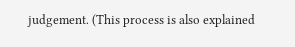judgement. (This process is also explained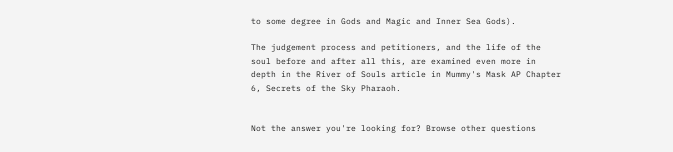to some degree in Gods and Magic and Inner Sea Gods).

The judgement process and petitioners, and the life of the soul before and after all this, are examined even more in depth in the River of Souls article in Mummy's Mask AP Chapter 6, Secrets of the Sky Pharaoh.


Not the answer you're looking for? Browse other questions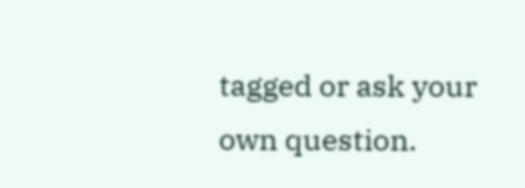tagged or ask your own question.